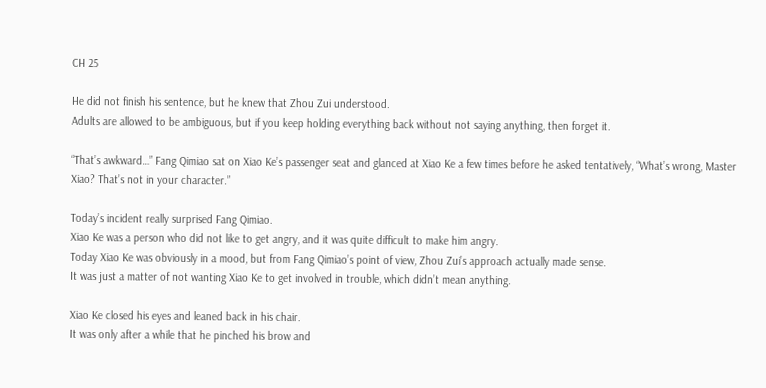CH 25

He did not finish his sentence, but he knew that Zhou Zui understood.
Adults are allowed to be ambiguous, but if you keep holding everything back without not saying anything, then forget it.

“That’s awkward…” Fang Qimiao sat on Xiao Ke’s passenger seat and glanced at Xiao Ke a few times before he asked tentatively, “What’s wrong, Master Xiao? That’s not in your character.”

Today’s incident really surprised Fang Qimiao.
Xiao Ke was a person who did not like to get angry, and it was quite difficult to make him angry.
Today Xiao Ke was obviously in a mood, but from Fang Qimiao’s point of view, Zhou Zui’s approach actually made sense.
It was just a matter of not wanting Xiao Ke to get involved in trouble, which didn’t mean anything.

Xiao Ke closed his eyes and leaned back in his chair.
It was only after a while that he pinched his brow and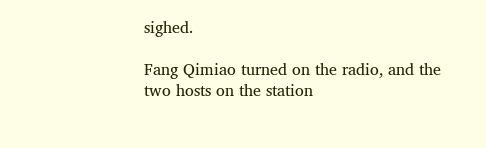sighed.

Fang Qimiao turned on the radio, and the two hosts on the station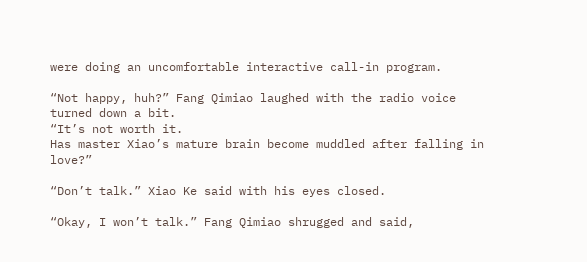were doing an uncomfortable interactive call-in program.

“Not happy, huh?” Fang Qimiao laughed with the radio voice turned down a bit.
“It’s not worth it.
Has master Xiao’s mature brain become muddled after falling in love?”

“Don’t talk.” Xiao Ke said with his eyes closed.

“Okay, I won’t talk.” Fang Qimiao shrugged and said,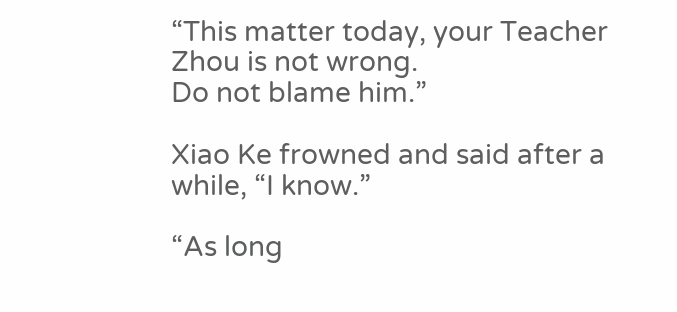“This matter today, your Teacher Zhou is not wrong.
Do not blame him.”

Xiao Ke frowned and said after a while, “I know.”

“As long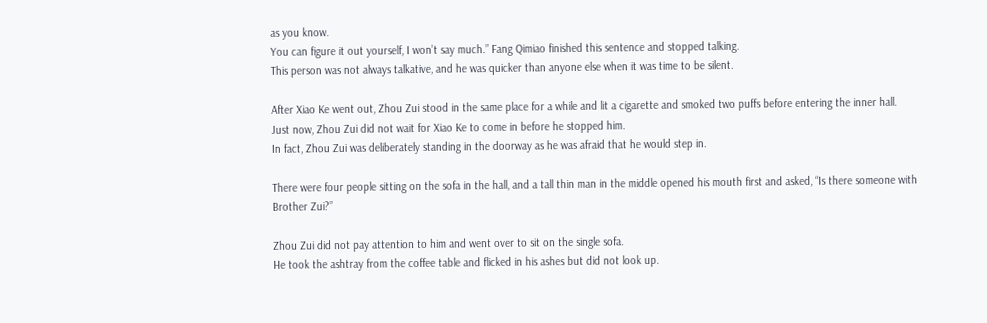as you know.
You can figure it out yourself, I won’t say much.” Fang Qimiao finished this sentence and stopped talking.
This person was not always talkative, and he was quicker than anyone else when it was time to be silent.

After Xiao Ke went out, Zhou Zui stood in the same place for a while and lit a cigarette and smoked two puffs before entering the inner hall.
Just now, Zhou Zui did not wait for Xiao Ke to come in before he stopped him.
In fact, Zhou Zui was deliberately standing in the doorway as he was afraid that he would step in.

There were four people sitting on the sofa in the hall, and a tall thin man in the middle opened his mouth first and asked, “Is there someone with Brother Zui?”

Zhou Zui did not pay attention to him and went over to sit on the single sofa.
He took the ashtray from the coffee table and flicked in his ashes but did not look up.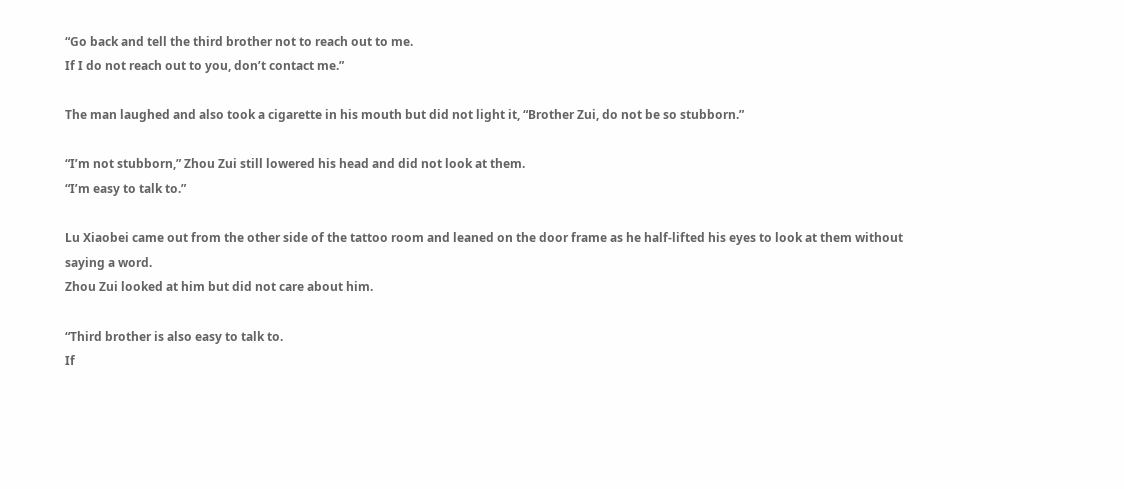“Go back and tell the third brother not to reach out to me.
If I do not reach out to you, don’t contact me.”

The man laughed and also took a cigarette in his mouth but did not light it, “Brother Zui, do not be so stubborn.”

“I’m not stubborn,” Zhou Zui still lowered his head and did not look at them.
“I’m easy to talk to.”

Lu Xiaobei came out from the other side of the tattoo room and leaned on the door frame as he half-lifted his eyes to look at them without saying a word.
Zhou Zui looked at him but did not care about him.

“Third brother is also easy to talk to.
If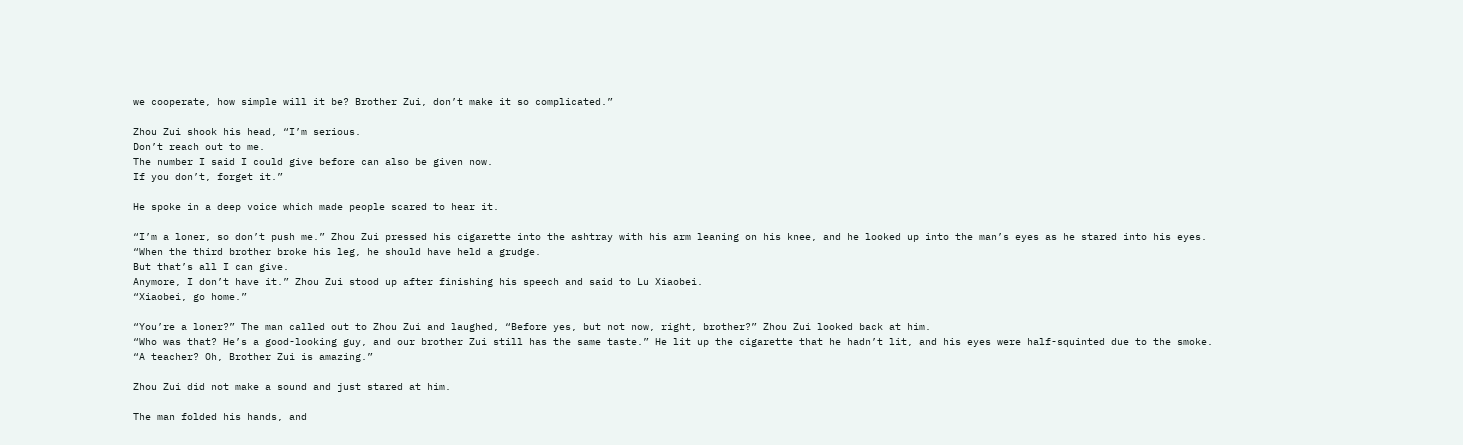we cooperate, how simple will it be? Brother Zui, don’t make it so complicated.”

Zhou Zui shook his head, “I’m serious.
Don’t reach out to me.
The number I said I could give before can also be given now.
If you don’t, forget it.”

He spoke in a deep voice which made people scared to hear it.

“I’m a loner, so don’t push me.” Zhou Zui pressed his cigarette into the ashtray with his arm leaning on his knee, and he looked up into the man’s eyes as he stared into his eyes.
“When the third brother broke his leg, he should have held a grudge.
But that’s all I can give.
Anymore, I don’t have it.” Zhou Zui stood up after finishing his speech and said to Lu Xiaobei.
“Xiaobei, go home.”

“You’re a loner?” The man called out to Zhou Zui and laughed, “Before yes, but not now, right, brother?” Zhou Zui looked back at him.
“Who was that? He’s a good-looking guy, and our brother Zui still has the same taste.” He lit up the cigarette that he hadn’t lit, and his eyes were half-squinted due to the smoke.
“A teacher? Oh, Brother Zui is amazing.”

Zhou Zui did not make a sound and just stared at him.

The man folded his hands, and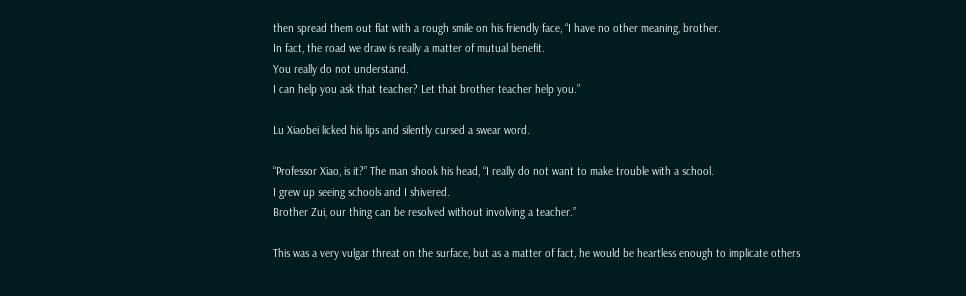then spread them out flat with a rough smile on his friendly face, “I have no other meaning, brother.
In fact, the road we draw is really a matter of mutual benefit.
You really do not understand.
I can help you ask that teacher? Let that brother teacher help you.”

Lu Xiaobei licked his lips and silently cursed a swear word.

“Professor Xiao, is it?” The man shook his head, “I really do not want to make trouble with a school.
I grew up seeing schools and I shivered.
Brother Zui, our thing can be resolved without involving a teacher.”

This was a very vulgar threat on the surface, but as a matter of fact, he would be heartless enough to implicate others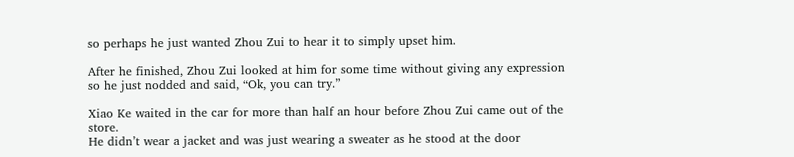so perhaps he just wanted Zhou Zui to hear it to simply upset him.

After he finished, Zhou Zui looked at him for some time without giving any expression so he just nodded and said, “Ok, you can try.”

Xiao Ke waited in the car for more than half an hour before Zhou Zui came out of the store.
He didn’t wear a jacket and was just wearing a sweater as he stood at the door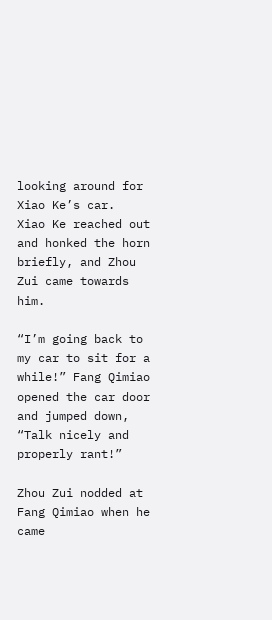looking around for Xiao Ke’s car.
Xiao Ke reached out and honked the horn briefly, and Zhou Zui came towards him.

“I’m going back to my car to sit for a while!” Fang Qimiao opened the car door and jumped down, “Talk nicely and properly rant!”

Zhou Zui nodded at Fang Qimiao when he came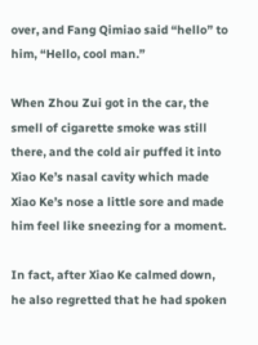over, and Fang Qimiao said “hello” to him, “Hello, cool man.”

When Zhou Zui got in the car, the smell of cigarette smoke was still there, and the cold air puffed it into Xiao Ke’s nasal cavity which made Xiao Ke’s nose a little sore and made him feel like sneezing for a moment.

In fact, after Xiao Ke calmed down, he also regretted that he had spoken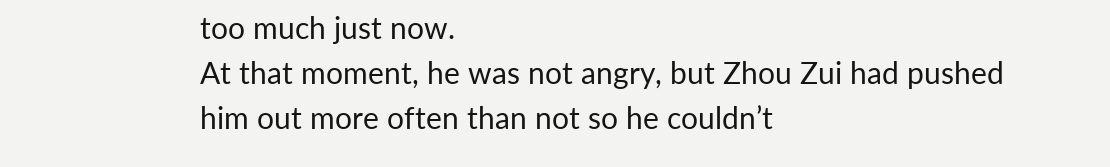too much just now.
At that moment, he was not angry, but Zhou Zui had pushed him out more often than not so he couldn’t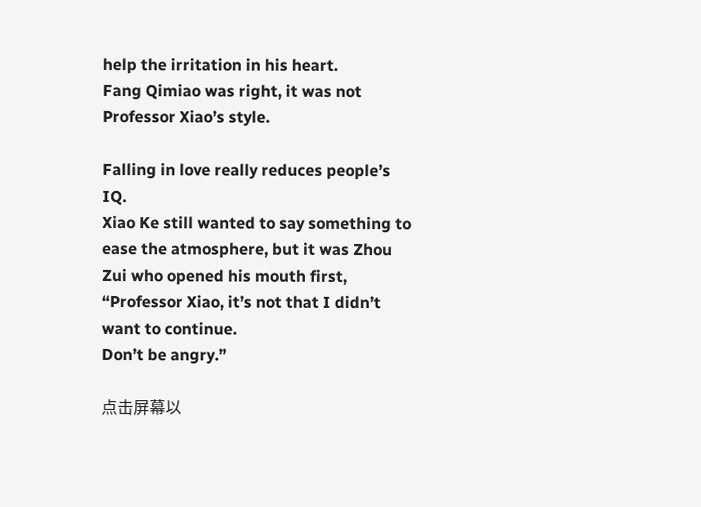help the irritation in his heart.
Fang Qimiao was right, it was not Professor Xiao’s style.

Falling in love really reduces people’s IQ.
Xiao Ke still wanted to say something to ease the atmosphere, but it was Zhou Zui who opened his mouth first, “Professor Xiao, it’s not that I didn’t want to continue.
Don’t be angry.”

点击屏幕以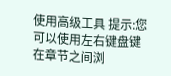使用高级工具 提示:您可以使用左右键盘键在章节之间浏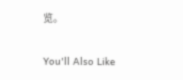览。

You'll Also Like